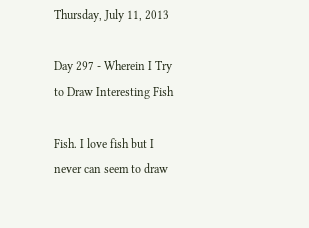Thursday, July 11, 2013

Day 297 - Wherein I Try to Draw Interesting Fish

Fish. I love fish but I never can seem to draw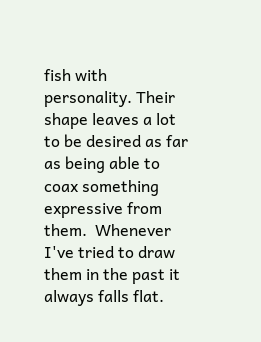fish with personality. Their shape leaves a lot to be desired as far as being able to coax something expressive from them.  Whenever I've tried to draw them in the past it always falls flat.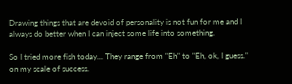Drawing things that are devoid of personality is not fun for me and I always do better when I can inject some life into something.

So I tried more fish today... They range from "Eh" to "Eh, ok, I guess." on my scale of success.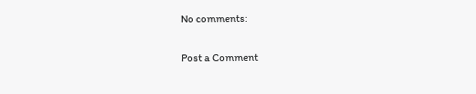No comments:

Post a Comment